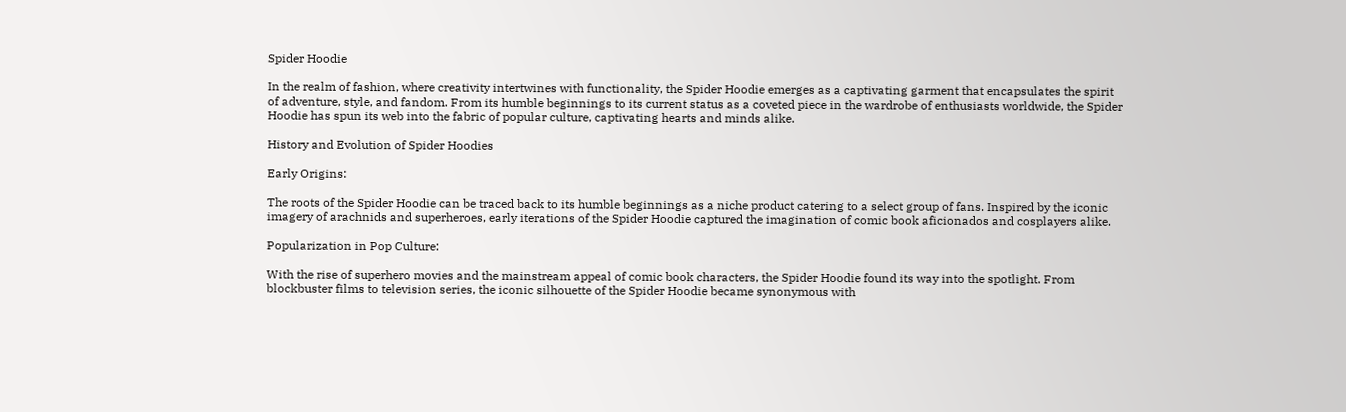Spider Hoodie

In the realm of fashion, where creativity intertwines with functionality, the Spider Hoodie emerges as a captivating garment that encapsulates the spirit of adventure, style, and fandom. From its humble beginnings to its current status as a coveted piece in the wardrobe of enthusiasts worldwide, the Spider Hoodie has spun its web into the fabric of popular culture, captivating hearts and minds alike.

History and Evolution of Spider Hoodies

Early Origins:

The roots of the Spider Hoodie can be traced back to its humble beginnings as a niche product catering to a select group of fans. Inspired by the iconic imagery of arachnids and superheroes, early iterations of the Spider Hoodie captured the imagination of comic book aficionados and cosplayers alike.

Popularization in Pop Culture:

With the rise of superhero movies and the mainstream appeal of comic book characters, the Spider Hoodie found its way into the spotlight. From blockbuster films to television series, the iconic silhouette of the Spider Hoodie became synonymous with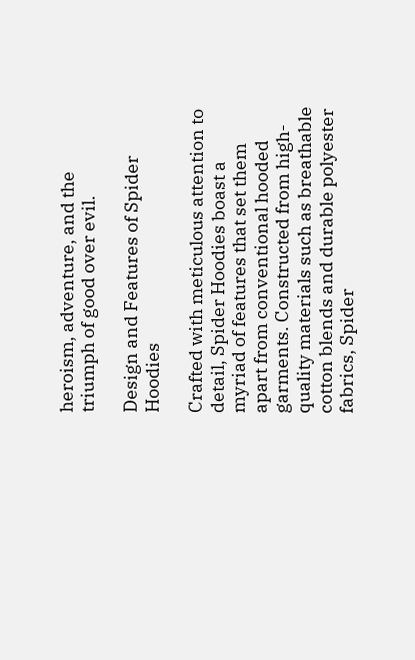heroism, adventure, and the triumph of good over evil.

Design and Features of Spider Hoodies

Crafted with meticulous attention to detail, Spider Hoodies boast a myriad of features that set them apart from conventional hooded garments. Constructed from high-quality materials such as breathable cotton blends and durable polyester fabrics, Spider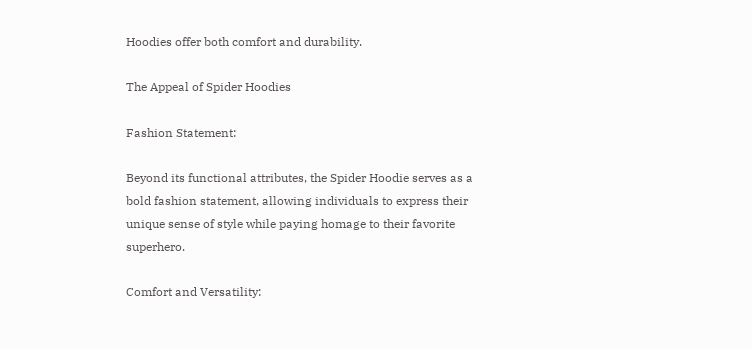Hoodies offer both comfort and durability.

The Appeal of Spider Hoodies

Fashion Statement:

Beyond its functional attributes, the Spider Hoodie serves as a bold fashion statement, allowing individuals to express their unique sense of style while paying homage to their favorite superhero.

Comfort and Versatility: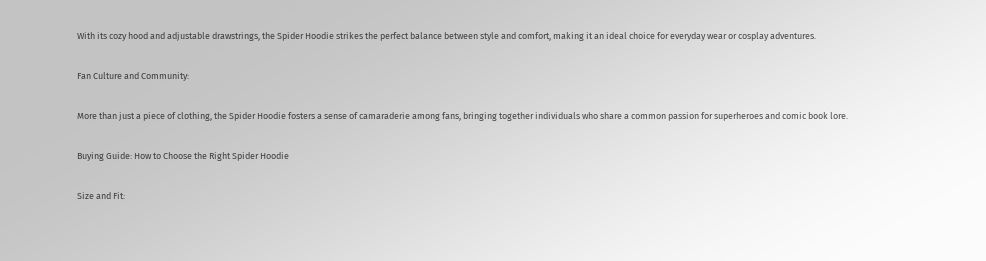With its cozy hood and adjustable drawstrings, the Spider Hoodie strikes the perfect balance between style and comfort, making it an ideal choice for everyday wear or cosplay adventures.

Fan Culture and Community:

More than just a piece of clothing, the Spider Hoodie fosters a sense of camaraderie among fans, bringing together individuals who share a common passion for superheroes and comic book lore.

Buying Guide: How to Choose the Right Spider Hoodie

Size and Fit: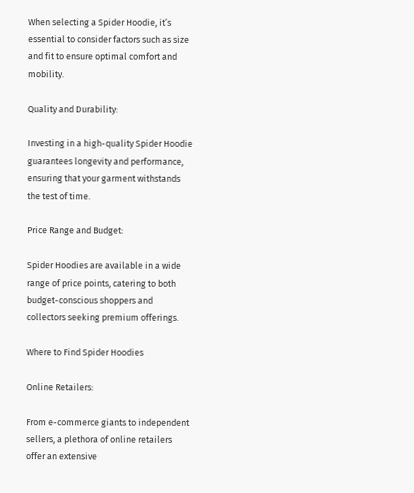When selecting a Spider Hoodie, it’s essential to consider factors such as size and fit to ensure optimal comfort and mobility.

Quality and Durability:

Investing in a high-quality Spider Hoodie guarantees longevity and performance, ensuring that your garment withstands the test of time.

Price Range and Budget:

Spider Hoodies are available in a wide range of price points, catering to both budget-conscious shoppers and collectors seeking premium offerings.

Where to Find Spider Hoodies

Online Retailers:

From e-commerce giants to independent sellers, a plethora of online retailers offer an extensive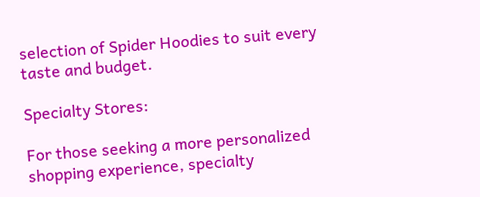selection of Spider Hoodies to suit every taste and budget.

Specialty Stores:

For those seeking a more personalized shopping experience, specialty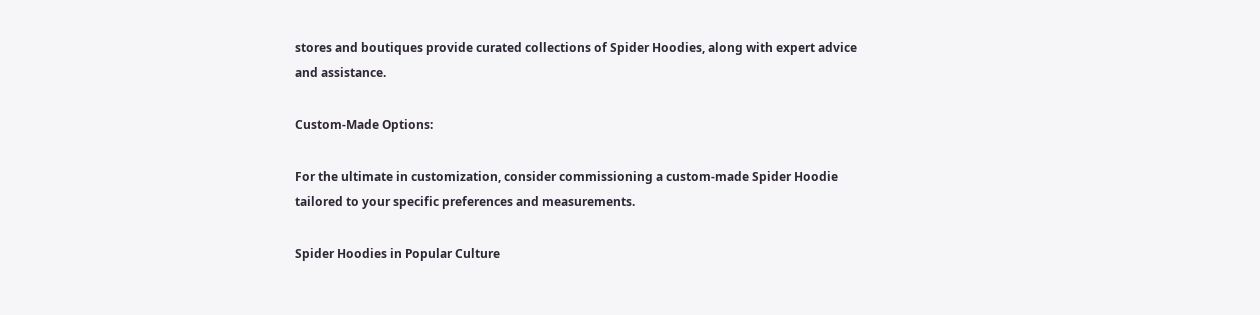stores and boutiques provide curated collections of Spider Hoodies, along with expert advice and assistance.

Custom-Made Options:

For the ultimate in customization, consider commissioning a custom-made Spider Hoodie tailored to your specific preferences and measurements.

Spider Hoodies in Popular Culture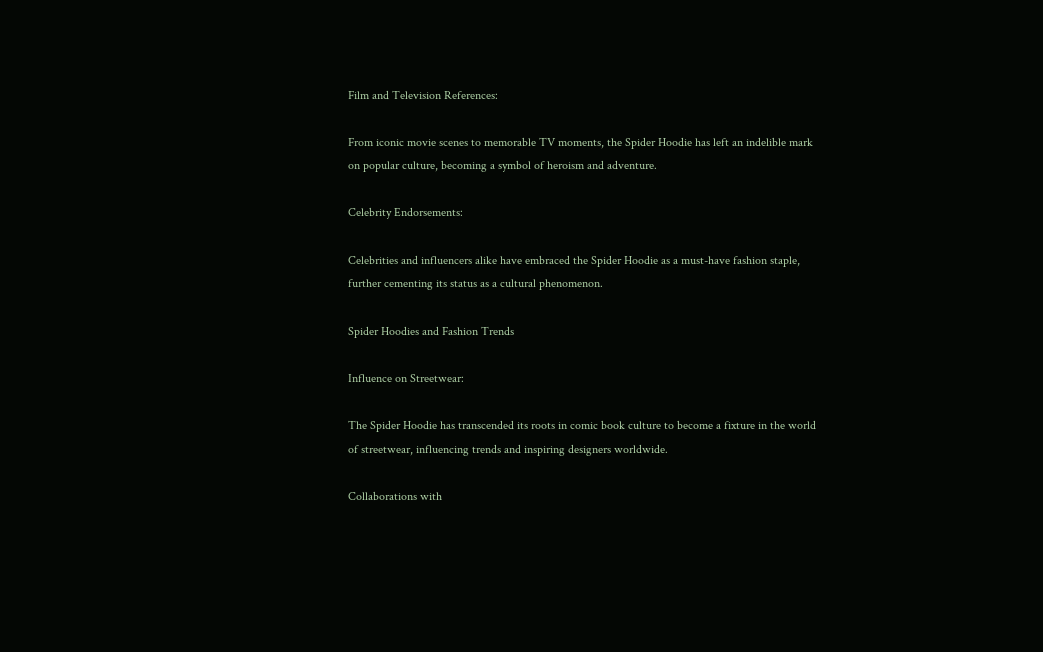Film and Television References:

From iconic movie scenes to memorable TV moments, the Spider Hoodie has left an indelible mark on popular culture, becoming a symbol of heroism and adventure.

Celebrity Endorsements:

Celebrities and influencers alike have embraced the Spider Hoodie as a must-have fashion staple, further cementing its status as a cultural phenomenon.

Spider Hoodies and Fashion Trends

Influence on Streetwear:

The Spider Hoodie has transcended its roots in comic book culture to become a fixture in the world of streetwear, influencing trends and inspiring designers worldwide.

Collaborations with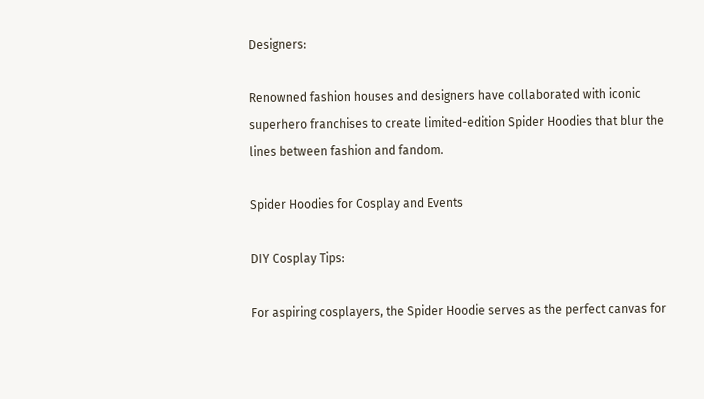Designers:

Renowned fashion houses and designers have collaborated with iconic superhero franchises to create limited-edition Spider Hoodies that blur the lines between fashion and fandom.

Spider Hoodies for Cosplay and Events

DIY Cosplay Tips:

For aspiring cosplayers, the Spider Hoodie serves as the perfect canvas for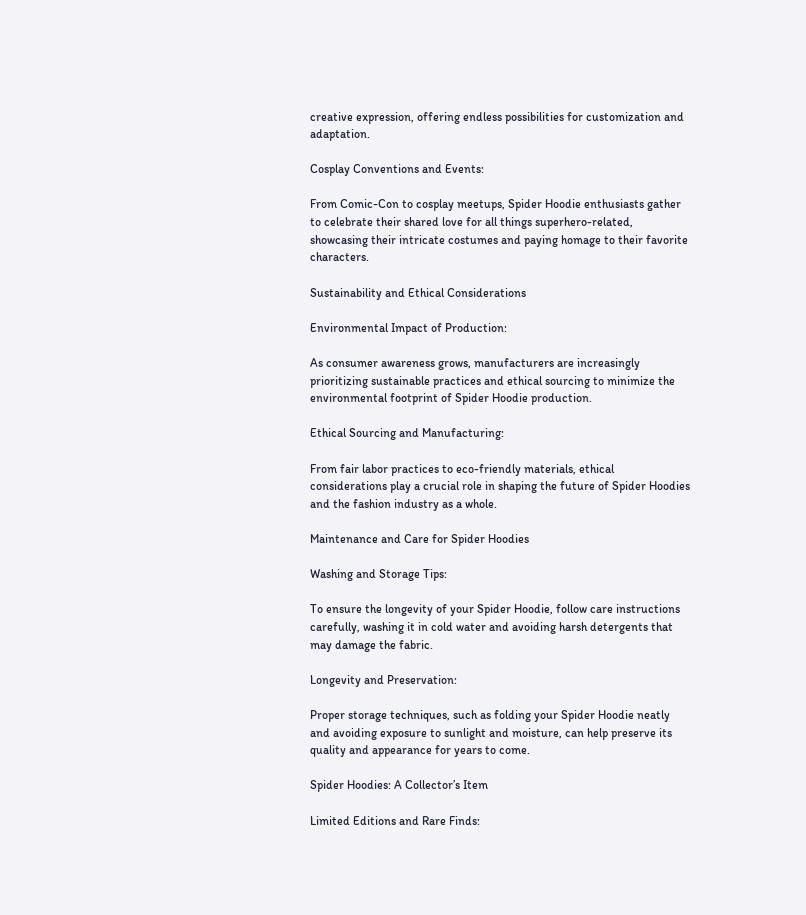creative expression, offering endless possibilities for customization and adaptation.

Cosplay Conventions and Events:

From Comic-Con to cosplay meetups, Spider Hoodie enthusiasts gather to celebrate their shared love for all things superhero-related, showcasing their intricate costumes and paying homage to their favorite characters.

Sustainability and Ethical Considerations

Environmental Impact of Production:

As consumer awareness grows, manufacturers are increasingly prioritizing sustainable practices and ethical sourcing to minimize the environmental footprint of Spider Hoodie production.

Ethical Sourcing and Manufacturing:

From fair labor practices to eco-friendly materials, ethical considerations play a crucial role in shaping the future of Spider Hoodies and the fashion industry as a whole.

Maintenance and Care for Spider Hoodies

Washing and Storage Tips:

To ensure the longevity of your Spider Hoodie, follow care instructions carefully, washing it in cold water and avoiding harsh detergents that may damage the fabric.

Longevity and Preservation:

Proper storage techniques, such as folding your Spider Hoodie neatly and avoiding exposure to sunlight and moisture, can help preserve its quality and appearance for years to come.

Spider Hoodies: A Collector’s Item

Limited Editions and Rare Finds: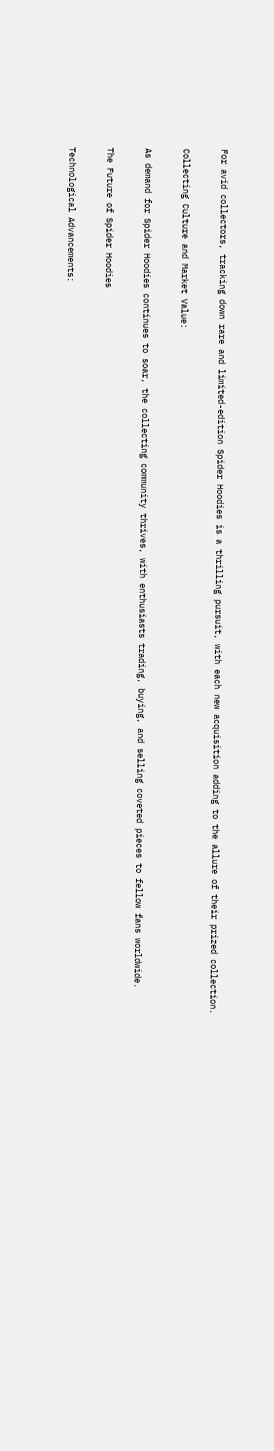For avid collectors, tracking down rare and limited-edition Spider Hoodies is a thrilling pursuit, with each new acquisition adding to the allure of their prized collection.

Collecting Culture and Market Value:

As demand for Spider Hoodies continues to soar, the collecting community thrives, with enthusiasts trading, buying, and selling coveted pieces to fellow fans worldwide.

The Future of Spider Hoodies

Technological Advancements: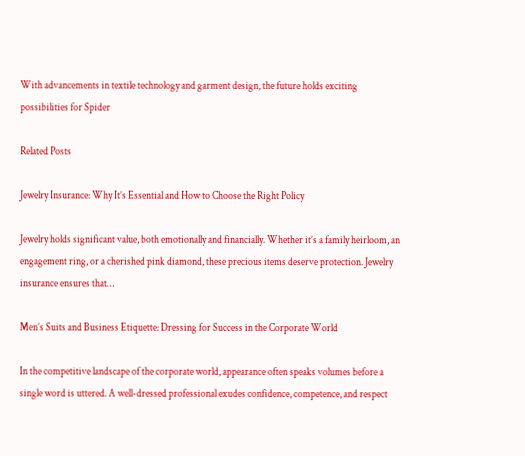With advancements in textile technology and garment design, the future holds exciting possibilities for Spider

Related Posts

Jewelry Insurance: Why It’s Essential and How to Choose the Right Policy

Jewelry holds significant value, both emotionally and financially. Whether it’s a family heirloom, an engagement ring, or a cherished pink diamond, these precious items deserve protection. Jewelry insurance ensures that…

Men’s Suits and Business Etiquette: Dressing for Success in the Corporate World

In the competitive landscape of the corporate world, appearance often speaks volumes before a single word is uttered. A well-dressed professional exudes confidence, competence, and respect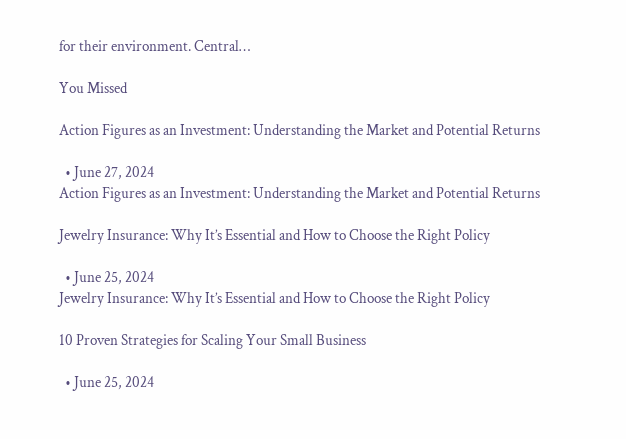for their environment. Central…

You Missed

Action Figures as an Investment: Understanding the Market and Potential Returns

  • June 27, 2024
Action Figures as an Investment: Understanding the Market and Potential Returns

Jewelry Insurance: Why It’s Essential and How to Choose the Right Policy

  • June 25, 2024
Jewelry Insurance: Why It’s Essential and How to Choose the Right Policy

10 Proven Strategies for Scaling Your Small Business

  • June 25, 2024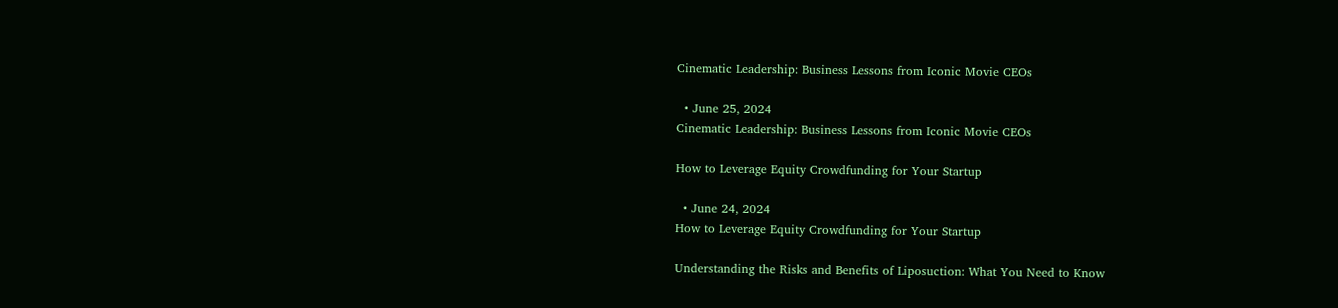Cinematic Leadership: Business Lessons from Iconic Movie CEOs

  • June 25, 2024
Cinematic Leadership: Business Lessons from Iconic Movie CEOs

How to Leverage Equity Crowdfunding for Your Startup

  • June 24, 2024
How to Leverage Equity Crowdfunding for Your Startup

Understanding the Risks and Benefits of Liposuction: What You Need to Know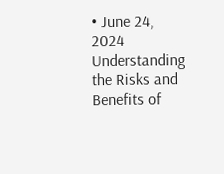• June 24, 2024
Understanding the Risks and Benefits of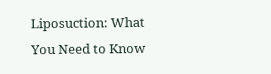Liposuction: What You Need to Know